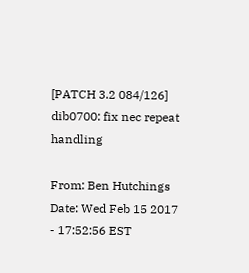[PATCH 3.2 084/126] dib0700: fix nec repeat handling

From: Ben Hutchings
Date: Wed Feb 15 2017 - 17:52:56 EST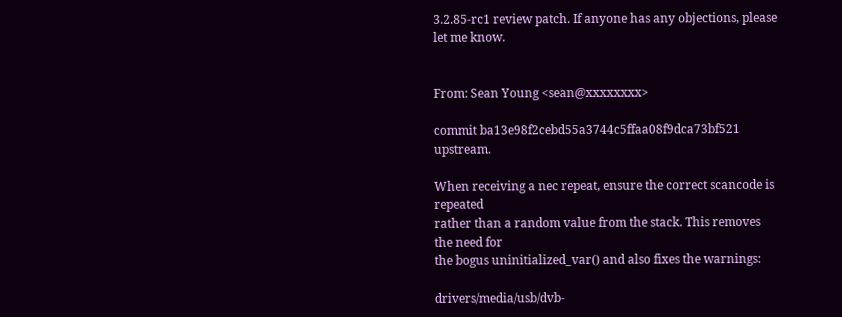3.2.85-rc1 review patch. If anyone has any objections, please let me know.


From: Sean Young <sean@xxxxxxxx>

commit ba13e98f2cebd55a3744c5ffaa08f9dca73bf521 upstream.

When receiving a nec repeat, ensure the correct scancode is repeated
rather than a random value from the stack. This removes the need for
the bogus uninitialized_var() and also fixes the warnings:

drivers/media/usb/dvb-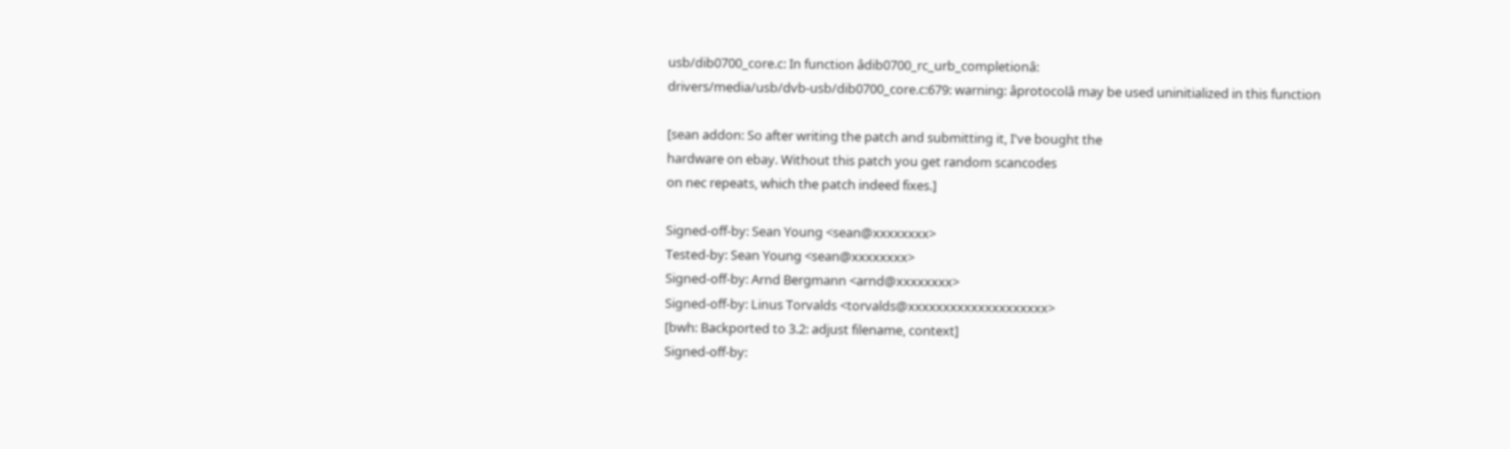usb/dib0700_core.c: In function âdib0700_rc_urb_completionâ:
drivers/media/usb/dvb-usb/dib0700_core.c:679: warning: âprotocolâ may be used uninitialized in this function

[sean addon: So after writing the patch and submitting it, I've bought the
hardware on ebay. Without this patch you get random scancodes
on nec repeats, which the patch indeed fixes.]

Signed-off-by: Sean Young <sean@xxxxxxxx>
Tested-by: Sean Young <sean@xxxxxxxx>
Signed-off-by: Arnd Bergmann <arnd@xxxxxxxx>
Signed-off-by: Linus Torvalds <torvalds@xxxxxxxxxxxxxxxxxxxx>
[bwh: Backported to 3.2: adjust filename, context]
Signed-off-by: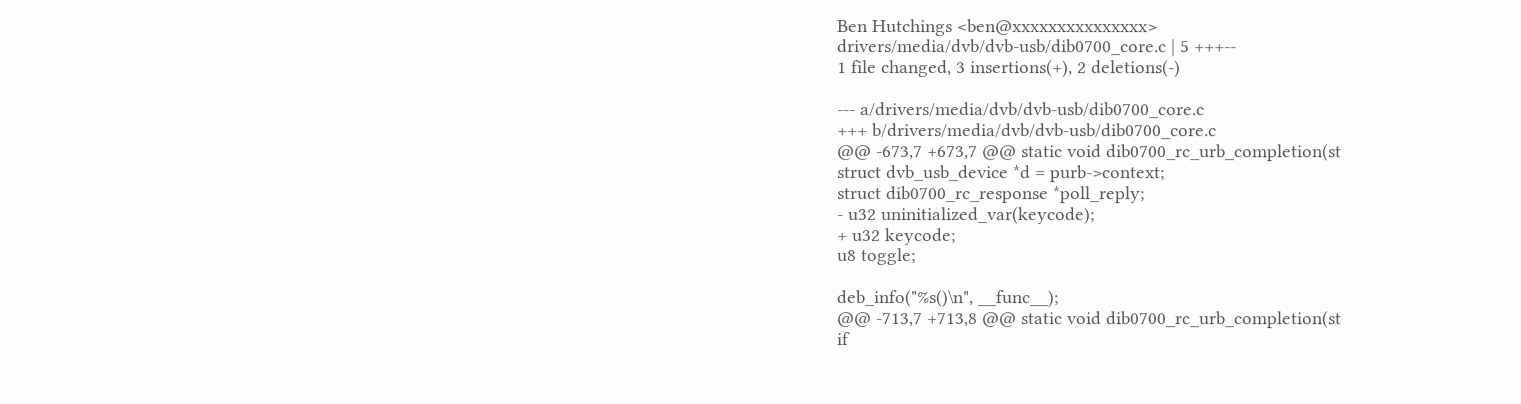Ben Hutchings <ben@xxxxxxxxxxxxxxx>
drivers/media/dvb/dvb-usb/dib0700_core.c | 5 +++--
1 file changed, 3 insertions(+), 2 deletions(-)

--- a/drivers/media/dvb/dvb-usb/dib0700_core.c
+++ b/drivers/media/dvb/dvb-usb/dib0700_core.c
@@ -673,7 +673,7 @@ static void dib0700_rc_urb_completion(st
struct dvb_usb_device *d = purb->context;
struct dib0700_rc_response *poll_reply;
- u32 uninitialized_var(keycode);
+ u32 keycode;
u8 toggle;

deb_info("%s()\n", __func__);
@@ -713,7 +713,8 @@ static void dib0700_rc_urb_completion(st
if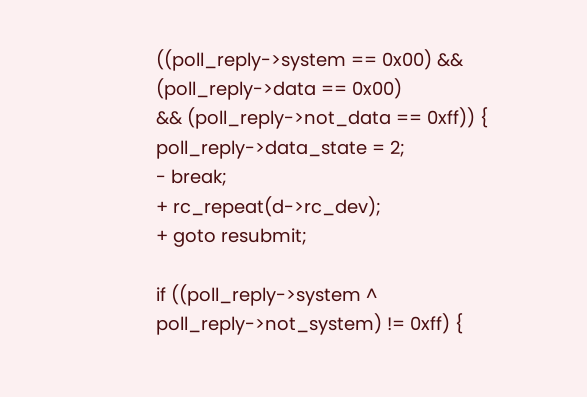((poll_reply->system == 0x00) && (poll_reply->data == 0x00)
&& (poll_reply->not_data == 0xff)) {
poll_reply->data_state = 2;
- break;
+ rc_repeat(d->rc_dev);
+ goto resubmit;

if ((poll_reply->system ^ poll_reply->not_system) != 0xff) {